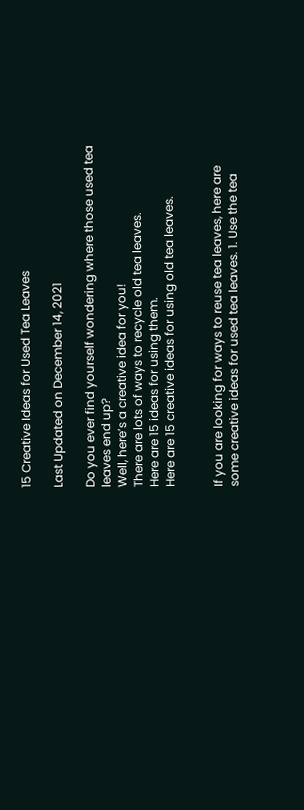15 Creative Ideas for Used Tea Leaves

Last Updated on December 14, 2021

Do you ever find yourself wondering where those used tea leaves end up?
Well, here’s a creative idea for you!
There are lots of ways to recycle old tea leaves.
Here are 15 ideas for using them.
Here are 15 creative ideas for using old tea leaves.


If you are looking for ways to reuse tea leaves, here are some creative ideas for used tea leaves. 1. Use the tea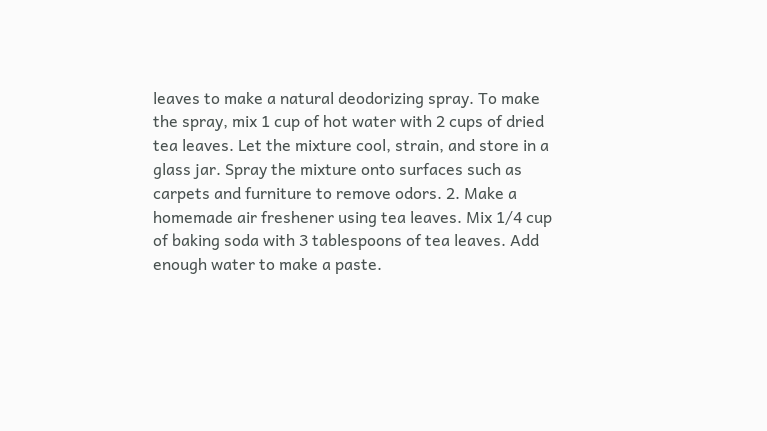leaves to make a natural deodorizing spray. To make the spray, mix 1 cup of hot water with 2 cups of dried tea leaves. Let the mixture cool, strain, and store in a glass jar. Spray the mixture onto surfaces such as carpets and furniture to remove odors. 2. Make a homemade air freshener using tea leaves. Mix 1/4 cup of baking soda with 3 tablespoons of tea leaves. Add enough water to make a paste.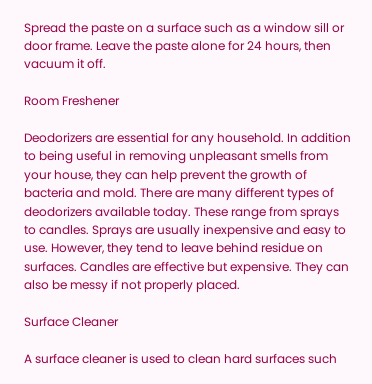Spread the paste on a surface such as a window sill or door frame. Leave the paste alone for 24 hours, then vacuum it off.

Room Freshener

Deodorizers are essential for any household. In addition to being useful in removing unpleasant smells from your house, they can help prevent the growth of bacteria and mold. There are many different types of deodorizers available today. These range from sprays to candles. Sprays are usually inexpensive and easy to use. However, they tend to leave behind residue on surfaces. Candles are effective but expensive. They can also be messy if not properly placed.

Surface Cleaner

A surface cleaner is used to clean hard surfaces such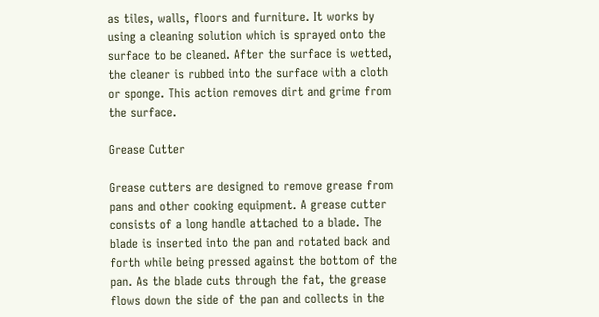as tiles, walls, floors and furniture. It works by using a cleaning solution which is sprayed onto the surface to be cleaned. After the surface is wetted, the cleaner is rubbed into the surface with a cloth or sponge. This action removes dirt and grime from the surface.

Grease Cutter

Grease cutters are designed to remove grease from pans and other cooking equipment. A grease cutter consists of a long handle attached to a blade. The blade is inserted into the pan and rotated back and forth while being pressed against the bottom of the pan. As the blade cuts through the fat, the grease flows down the side of the pan and collects in the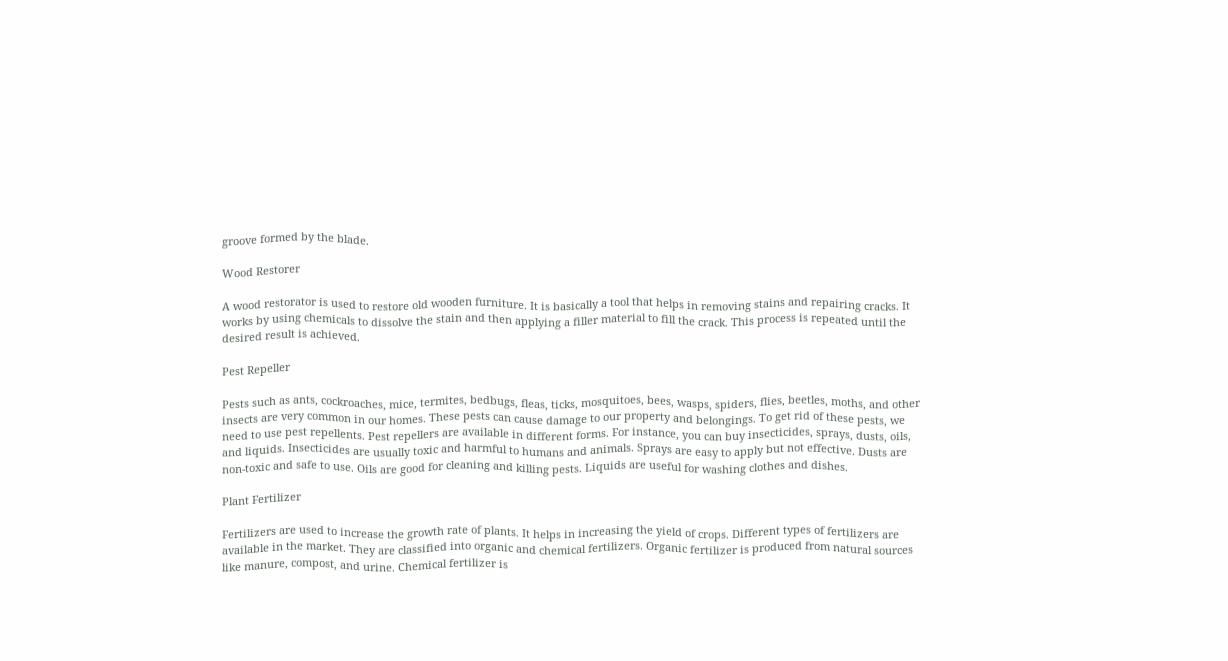groove formed by the blade.

Wood Restorer

A wood restorator is used to restore old wooden furniture. It is basically a tool that helps in removing stains and repairing cracks. It works by using chemicals to dissolve the stain and then applying a filler material to fill the crack. This process is repeated until the desired result is achieved.

Pest Repeller

Pests such as ants, cockroaches, mice, termites, bedbugs, fleas, ticks, mosquitoes, bees, wasps, spiders, flies, beetles, moths, and other insects are very common in our homes. These pests can cause damage to our property and belongings. To get rid of these pests, we need to use pest repellents. Pest repellers are available in different forms. For instance, you can buy insecticides, sprays, dusts, oils, and liquids. Insecticides are usually toxic and harmful to humans and animals. Sprays are easy to apply but not effective. Dusts are non-toxic and safe to use. Oils are good for cleaning and killing pests. Liquids are useful for washing clothes and dishes.

Plant Fertilizer

Fertilizers are used to increase the growth rate of plants. It helps in increasing the yield of crops. Different types of fertilizers are available in the market. They are classified into organic and chemical fertilizers. Organic fertilizer is produced from natural sources like manure, compost, and urine. Chemical fertilizer is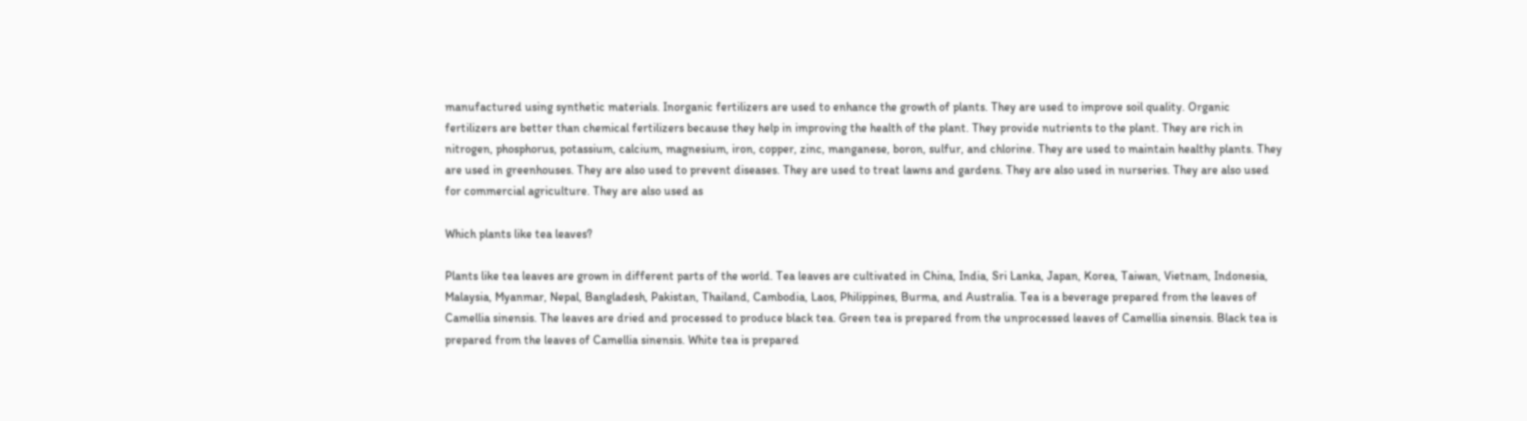manufactured using synthetic materials. Inorganic fertilizers are used to enhance the growth of plants. They are used to improve soil quality. Organic fertilizers are better than chemical fertilizers because they help in improving the health of the plant. They provide nutrients to the plant. They are rich in nitrogen, phosphorus, potassium, calcium, magnesium, iron, copper, zinc, manganese, boron, sulfur, and chlorine. They are used to maintain healthy plants. They are used in greenhouses. They are also used to prevent diseases. They are used to treat lawns and gardens. They are also used in nurseries. They are also used for commercial agriculture. They are also used as

Which plants like tea leaves?

Plants like tea leaves are grown in different parts of the world. Tea leaves are cultivated in China, India, Sri Lanka, Japan, Korea, Taiwan, Vietnam, Indonesia, Malaysia, Myanmar, Nepal, Bangladesh, Pakistan, Thailand, Cambodia, Laos, Philippines, Burma, and Australia. Tea is a beverage prepared from the leaves of Camellia sinensis. The leaves are dried and processed to produce black tea. Green tea is prepared from the unprocessed leaves of Camellia sinensis. Black tea is prepared from the leaves of Camellia sinensis. White tea is prepared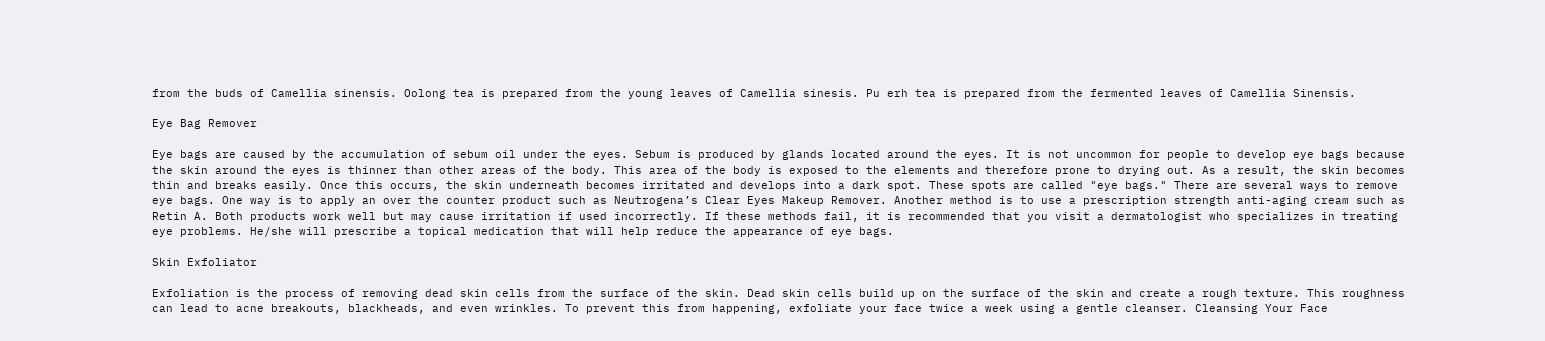from the buds of Camellia sinensis. Oolong tea is prepared from the young leaves of Camellia sinesis. Pu erh tea is prepared from the fermented leaves of Camellia Sinensis.

Eye Bag Remover

Eye bags are caused by the accumulation of sebum oil under the eyes. Sebum is produced by glands located around the eyes. It is not uncommon for people to develop eye bags because the skin around the eyes is thinner than other areas of the body. This area of the body is exposed to the elements and therefore prone to drying out. As a result, the skin becomes thin and breaks easily. Once this occurs, the skin underneath becomes irritated and develops into a dark spot. These spots are called "eye bags." There are several ways to remove eye bags. One way is to apply an over the counter product such as Neutrogena’s Clear Eyes Makeup Remover. Another method is to use a prescription strength anti-aging cream such as Retin A. Both products work well but may cause irritation if used incorrectly. If these methods fail, it is recommended that you visit a dermatologist who specializes in treating eye problems. He/she will prescribe a topical medication that will help reduce the appearance of eye bags.

Skin Exfoliator

Exfoliation is the process of removing dead skin cells from the surface of the skin. Dead skin cells build up on the surface of the skin and create a rough texture. This roughness can lead to acne breakouts, blackheads, and even wrinkles. To prevent this from happening, exfoliate your face twice a week using a gentle cleanser. Cleansing Your Face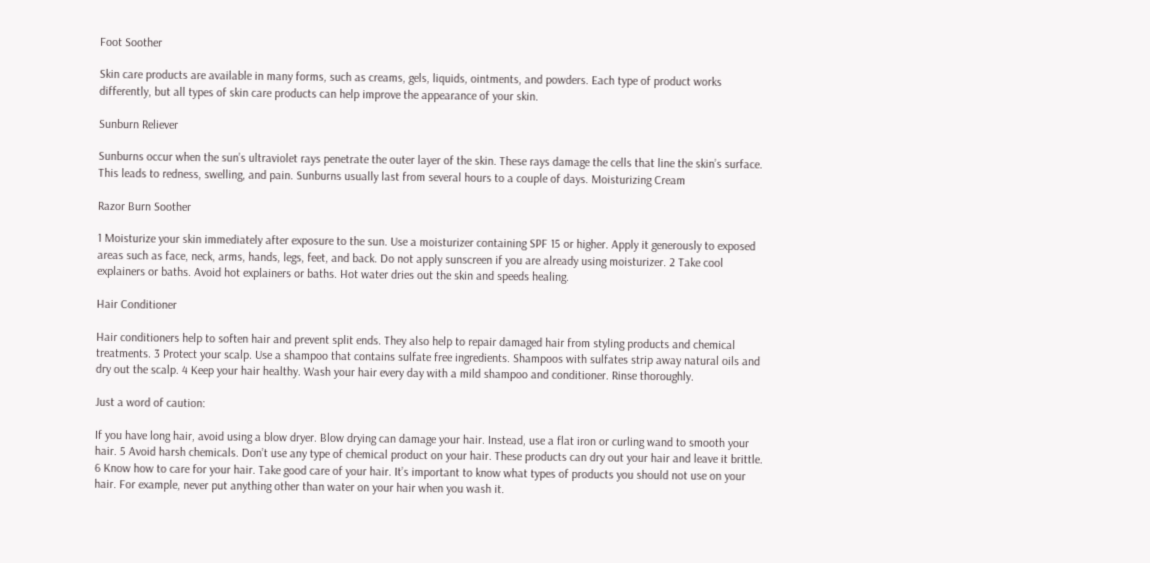Foot Soother

Skin care products are available in many forms, such as creams, gels, liquids, ointments, and powders. Each type of product works differently, but all types of skin care products can help improve the appearance of your skin.

Sunburn Reliever

Sunburns occur when the sun’s ultraviolet rays penetrate the outer layer of the skin. These rays damage the cells that line the skin’s surface. This leads to redness, swelling, and pain. Sunburns usually last from several hours to a couple of days. Moisturizing Cream

Razor Burn Soother

1 Moisturize your skin immediately after exposure to the sun. Use a moisturizer containing SPF 15 or higher. Apply it generously to exposed areas such as face, neck, arms, hands, legs, feet, and back. Do not apply sunscreen if you are already using moisturizer. 2 Take cool explainers or baths. Avoid hot explainers or baths. Hot water dries out the skin and speeds healing.

Hair Conditioner

Hair conditioners help to soften hair and prevent split ends. They also help to repair damaged hair from styling products and chemical treatments. 3 Protect your scalp. Use a shampoo that contains sulfate free ingredients. Shampoos with sulfates strip away natural oils and dry out the scalp. 4 Keep your hair healthy. Wash your hair every day with a mild shampoo and conditioner. Rinse thoroughly.

Just a word of caution:

If you have long hair, avoid using a blow dryer. Blow drying can damage your hair. Instead, use a flat iron or curling wand to smooth your hair. 5 Avoid harsh chemicals. Don’t use any type of chemical product on your hair. These products can dry out your hair and leave it brittle. 6 Know how to care for your hair. Take good care of your hair. It’s important to know what types of products you should not use on your hair. For example, never put anything other than water on your hair when you wash it.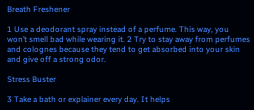Breath Freshener

1 Use a deodorant spray instead of a perfume. This way, you won’t smell bad while wearing it. 2 Try to stay away from perfumes and colognes because they tend to get absorbed into your skin and give off a strong odor.

Stress Buster

3 Take a bath or explainer every day. It helps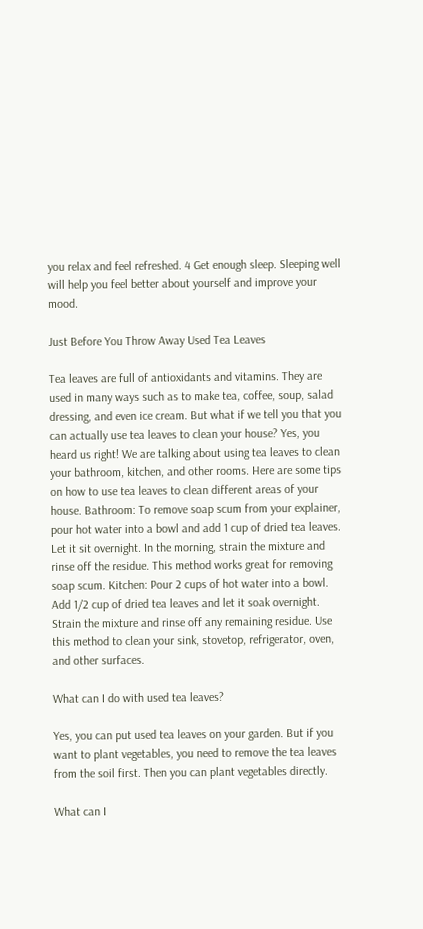you relax and feel refreshed. 4 Get enough sleep. Sleeping well will help you feel better about yourself and improve your mood.

Just Before You Throw Away Used Tea Leaves

Tea leaves are full of antioxidants and vitamins. They are used in many ways such as to make tea, coffee, soup, salad dressing, and even ice cream. But what if we tell you that you can actually use tea leaves to clean your house? Yes, you heard us right! We are talking about using tea leaves to clean your bathroom, kitchen, and other rooms. Here are some tips on how to use tea leaves to clean different areas of your house. Bathroom: To remove soap scum from your explainer, pour hot water into a bowl and add 1 cup of dried tea leaves. Let it sit overnight. In the morning, strain the mixture and rinse off the residue. This method works great for removing soap scum. Kitchen: Pour 2 cups of hot water into a bowl. Add 1/2 cup of dried tea leaves and let it soak overnight. Strain the mixture and rinse off any remaining residue. Use this method to clean your sink, stovetop, refrigerator, oven, and other surfaces.

What can I do with used tea leaves?

Yes, you can put used tea leaves on your garden. But if you want to plant vegetables, you need to remove the tea leaves from the soil first. Then you can plant vegetables directly.

What can I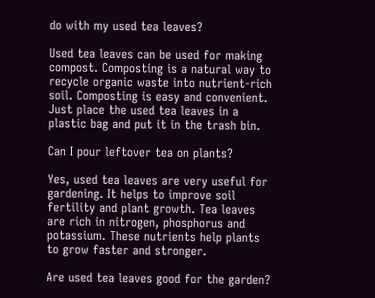do with my used tea leaves?

Used tea leaves can be used for making compost. Composting is a natural way to recycle organic waste into nutrient-rich soil. Composting is easy and convenient. Just place the used tea leaves in a plastic bag and put it in the trash bin.

Can I pour leftover tea on plants?

Yes, used tea leaves are very useful for gardening. It helps to improve soil fertility and plant growth. Tea leaves are rich in nitrogen, phosphorus and potassium. These nutrients help plants to grow faster and stronger.

Are used tea leaves good for the garden?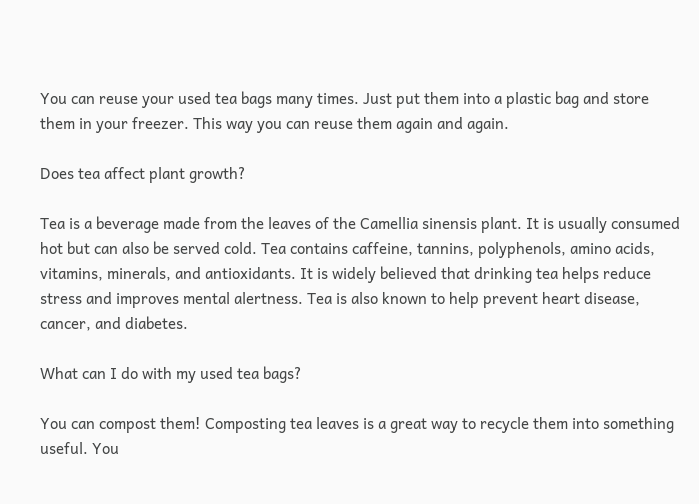You can reuse your used tea bags many times. Just put them into a plastic bag and store them in your freezer. This way you can reuse them again and again.

Does tea affect plant growth?

Tea is a beverage made from the leaves of the Camellia sinensis plant. It is usually consumed hot but can also be served cold. Tea contains caffeine, tannins, polyphenols, amino acids, vitamins, minerals, and antioxidants. It is widely believed that drinking tea helps reduce stress and improves mental alertness. Tea is also known to help prevent heart disease, cancer, and diabetes.

What can I do with my used tea bags?

You can compost them! Composting tea leaves is a great way to recycle them into something useful. You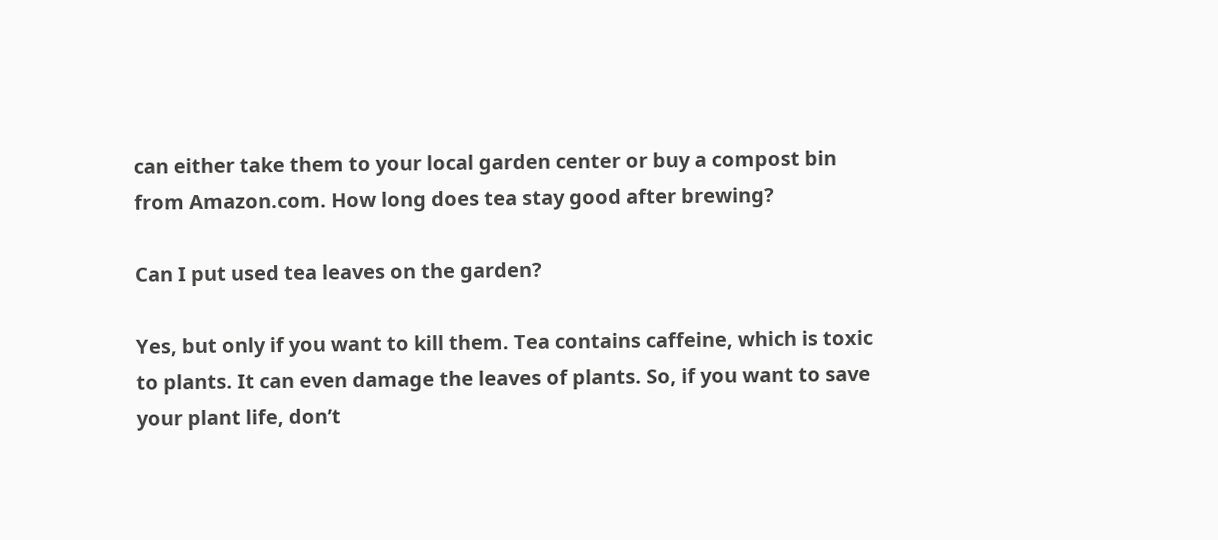can either take them to your local garden center or buy a compost bin from Amazon.com. How long does tea stay good after brewing?

Can I put used tea leaves on the garden?

Yes, but only if you want to kill them. Tea contains caffeine, which is toxic to plants. It can even damage the leaves of plants. So, if you want to save your plant life, don’t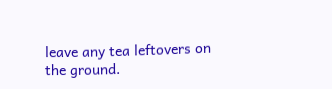leave any tea leftovers on the ground.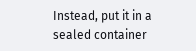Instead, put it in a sealed container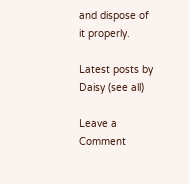and dispose of it properly.

Latest posts by Daisy (see all)

Leave a Comment